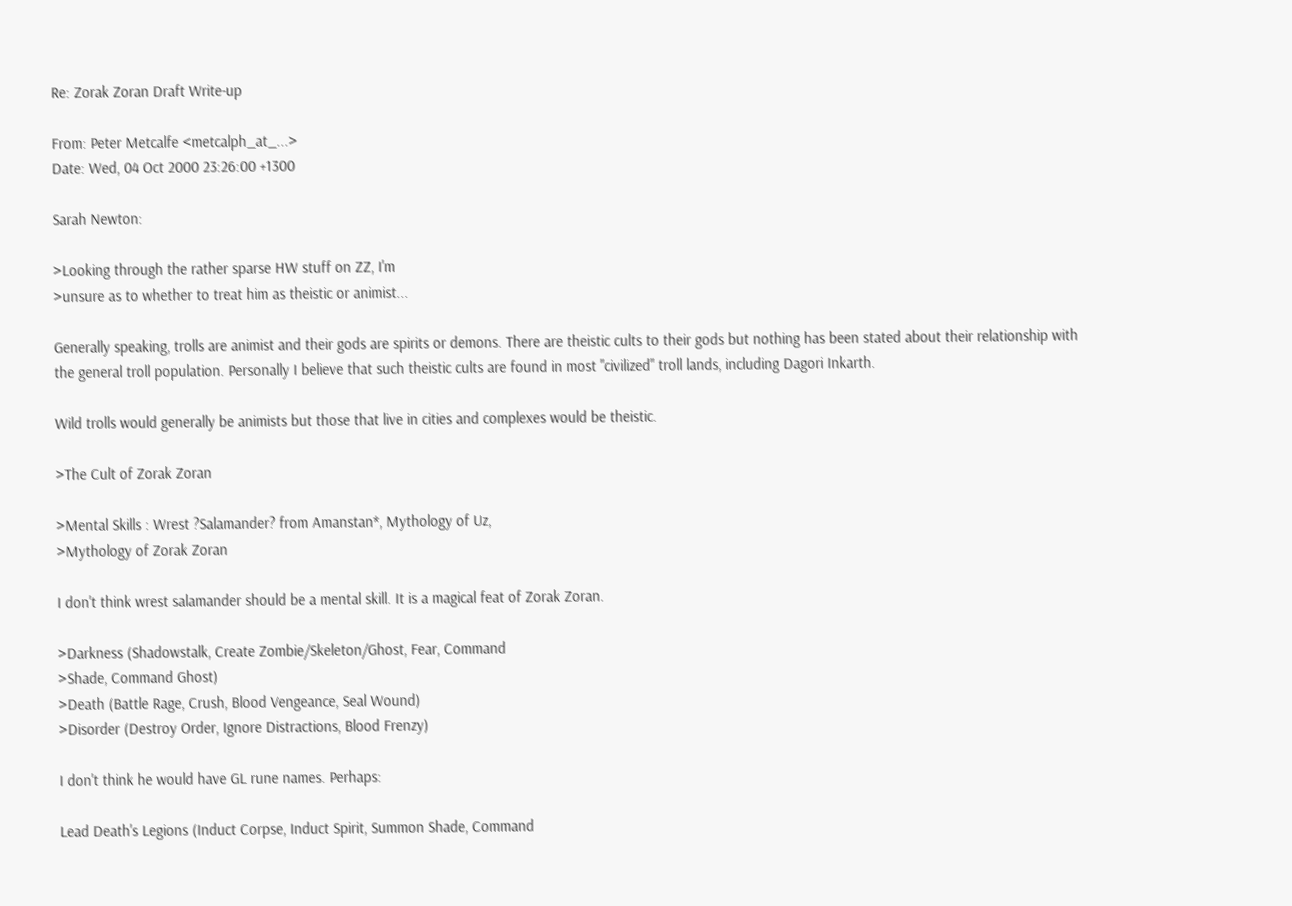Re: Zorak Zoran Draft Write-up

From: Peter Metcalfe <metcalph_at_...>
Date: Wed, 04 Oct 2000 23:26:00 +1300

Sarah Newton:

>Looking through the rather sparse HW stuff on ZZ, I'm
>unsure as to whether to treat him as theistic or animist...

Generally speaking, trolls are animist and their gods are spirits or demons. There are theistic cults to their gods but nothing has been stated about their relationship with the general troll population. Personally I believe that such theistic cults are found in most "civilized" troll lands, including Dagori Inkarth.

Wild trolls would generally be animists but those that live in cities and complexes would be theistic.

>The Cult of Zorak Zoran

>Mental Skills : Wrest ?Salamander? from Amanstan*, Mythology of Uz,
>Mythology of Zorak Zoran

I don't think wrest salamander should be a mental skill. It is a magical feat of Zorak Zoran.

>Darkness (Shadowstalk, Create Zombie/Skeleton/Ghost, Fear, Command
>Shade, Command Ghost)
>Death (Battle Rage, Crush, Blood Vengeance, Seal Wound)
>Disorder (Destroy Order, Ignore Distractions, Blood Frenzy)

I don't think he would have GL rune names. Perhaps:

Lead Death's Legions (Induct Corpse, Induct Spirit, Summon Shade, Command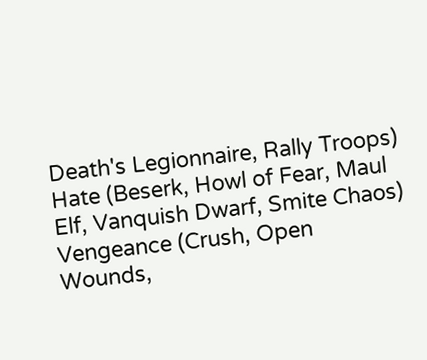Death's Legionnaire, Rally Troops) Hate (Beserk, Howl of Fear, Maul Elf, Vanquish Dwarf, Smite Chaos) Vengeance (Crush, Open Wounds,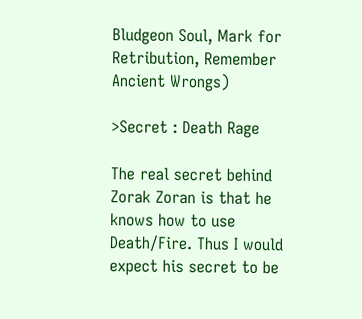Bludgeon Soul, Mark for Retribution, Remember Ancient Wrongs)

>Secret : Death Rage

The real secret behind Zorak Zoran is that he knows how to use Death/Fire. Thus I would expect his secret to be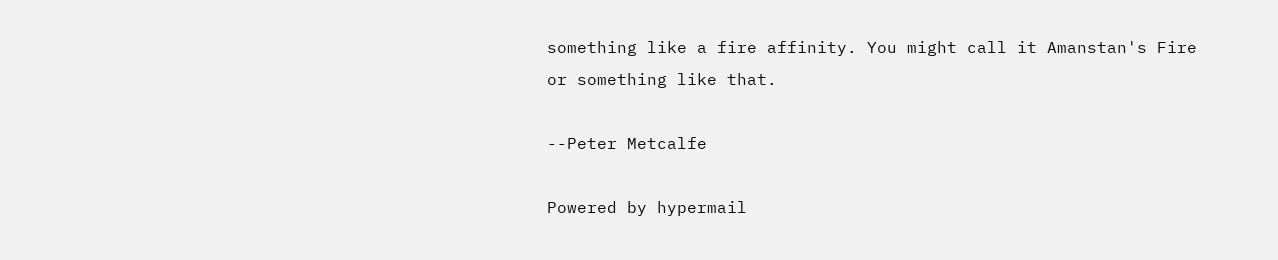something like a fire affinity. You might call it Amanstan's Fire or something like that.

--Peter Metcalfe

Powered by hypermail